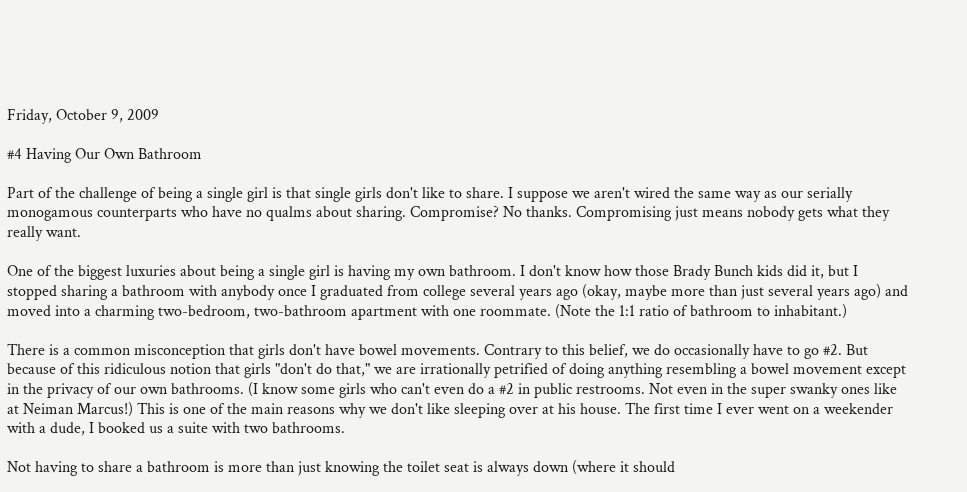Friday, October 9, 2009

#4 Having Our Own Bathroom

Part of the challenge of being a single girl is that single girls don't like to share. I suppose we aren't wired the same way as our serially monogamous counterparts who have no qualms about sharing. Compromise? No thanks. Compromising just means nobody gets what they really want.

One of the biggest luxuries about being a single girl is having my own bathroom. I don't know how those Brady Bunch kids did it, but I stopped sharing a bathroom with anybody once I graduated from college several years ago (okay, maybe more than just several years ago) and moved into a charming two-bedroom, two-bathroom apartment with one roommate. (Note the 1:1 ratio of bathroom to inhabitant.)

There is a common misconception that girls don't have bowel movements. Contrary to this belief, we do occasionally have to go #2. But because of this ridiculous notion that girls "don't do that," we are irrationally petrified of doing anything resembling a bowel movement except in the privacy of our own bathrooms. (I know some girls who can't even do a #2 in public restrooms. Not even in the super swanky ones like at Neiman Marcus!) This is one of the main reasons why we don't like sleeping over at his house. The first time I ever went on a weekender with a dude, I booked us a suite with two bathrooms.

Not having to share a bathroom is more than just knowing the toilet seat is always down (where it should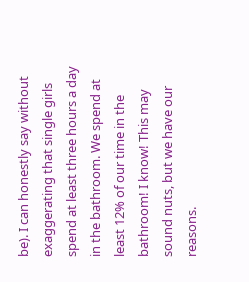be). I can honestly say without exaggerating that single girls spend at least three hours a day in the bathroom. We spend at least 12% of our time in the bathroom! I know! This may sound nuts, but we have our reasons.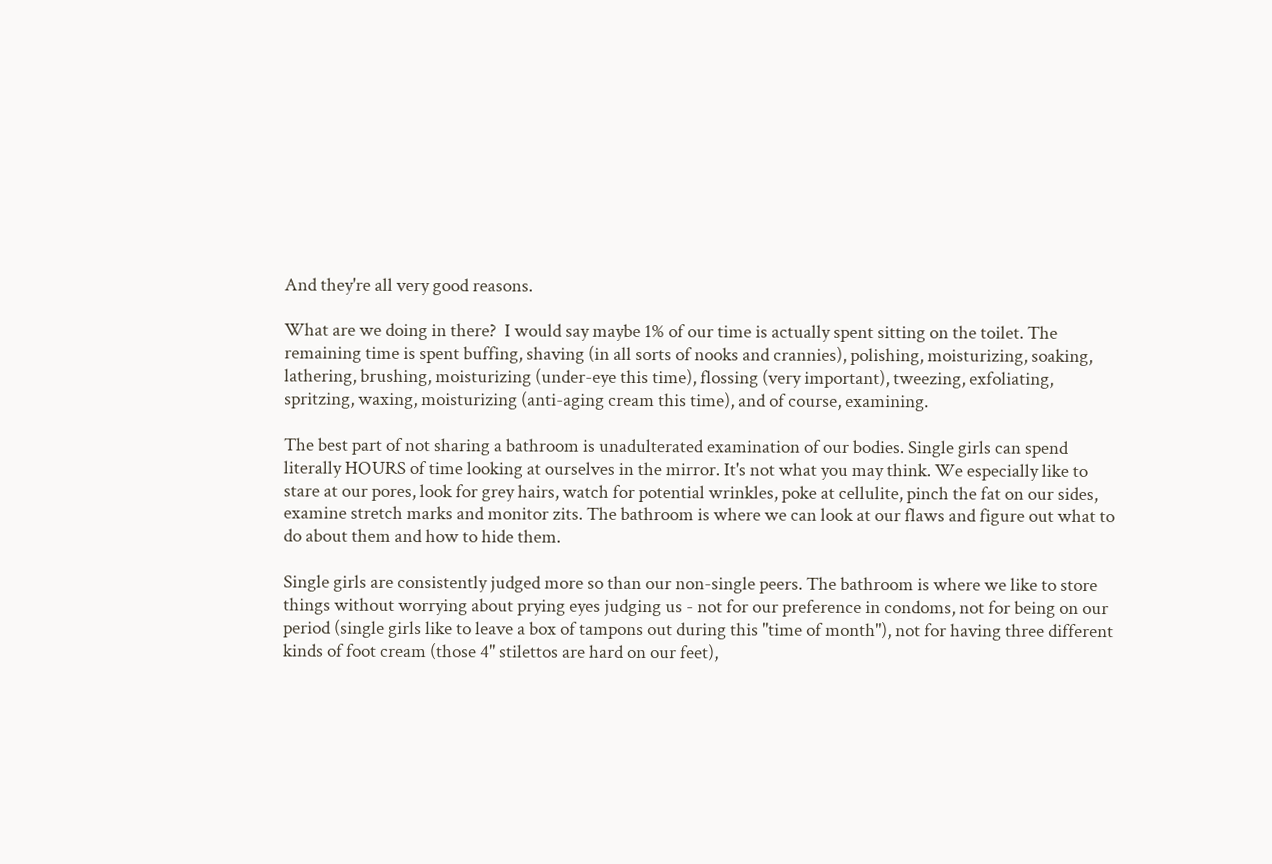And they're all very good reasons.

What are we doing in there?  I would say maybe 1% of our time is actually spent sitting on the toilet. The remaining time is spent buffing, shaving (in all sorts of nooks and crannies), polishing, moisturizing, soaking, lathering, brushing, moisturizing (under-eye this time), flossing (very important), tweezing, exfoliating, spritzing, waxing, moisturizing (anti-aging cream this time), and of course, examining.

The best part of not sharing a bathroom is unadulterated examination of our bodies. Single girls can spend literally HOURS of time looking at ourselves in the mirror. It's not what you may think. We especially like to stare at our pores, look for grey hairs, watch for potential wrinkles, poke at cellulite, pinch the fat on our sides, examine stretch marks and monitor zits. The bathroom is where we can look at our flaws and figure out what to do about them and how to hide them.

Single girls are consistently judged more so than our non-single peers. The bathroom is where we like to store things without worrying about prying eyes judging us - not for our preference in condoms, not for being on our period (single girls like to leave a box of tampons out during this "time of month"), not for having three different kinds of foot cream (those 4" stilettos are hard on our feet),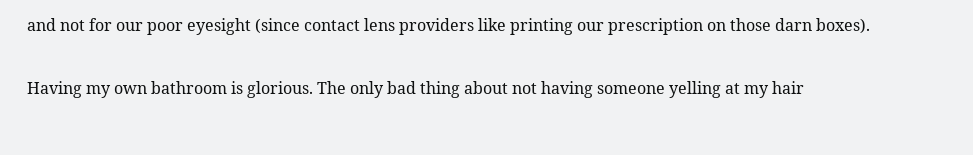and not for our poor eyesight (since contact lens providers like printing our prescription on those darn boxes).

Having my own bathroom is glorious. The only bad thing about not having someone yelling at my hair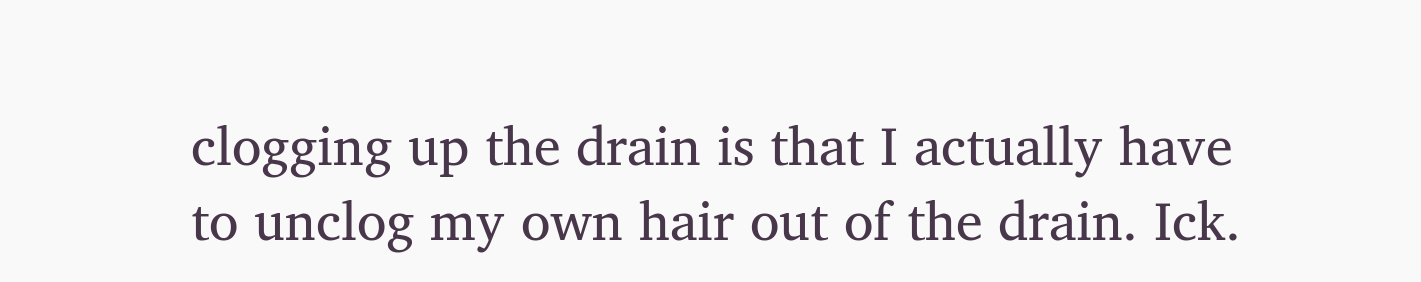clogging up the drain is that I actually have to unclog my own hair out of the drain. Ick.